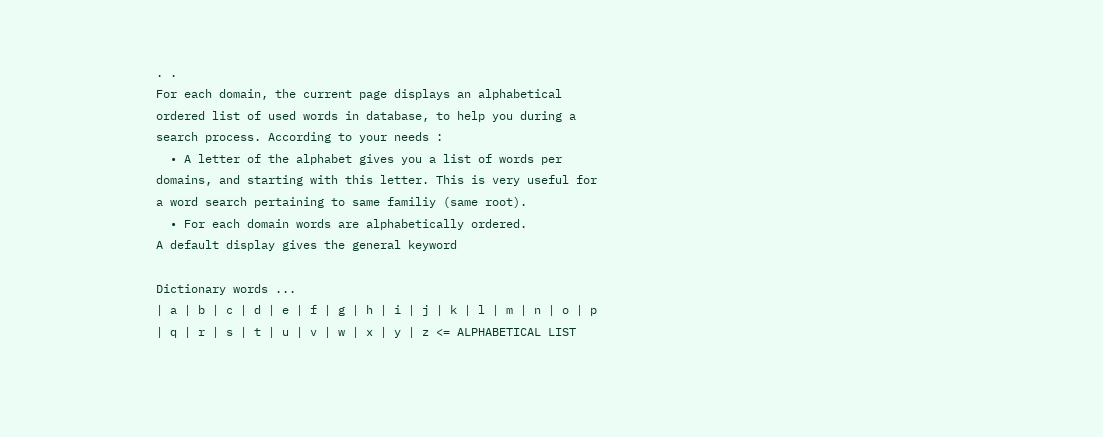. .
For each domain, the current page displays an alphabetical ordered list of used words in database, to help you during a search process. According to your needs :
  • A letter of the alphabet gives you a list of words per domains, and starting with this letter. This is very useful for a word search pertaining to same familiy (same root).
  • For each domain words are alphabetically ordered.
A default display gives the general keyword

Dictionary words ...
| a | b | c | d | e | f | g | h | i | j | k | l | m | n | o | p | q | r | s | t | u | v | w | x | y | z <= ALPHABETICAL LIST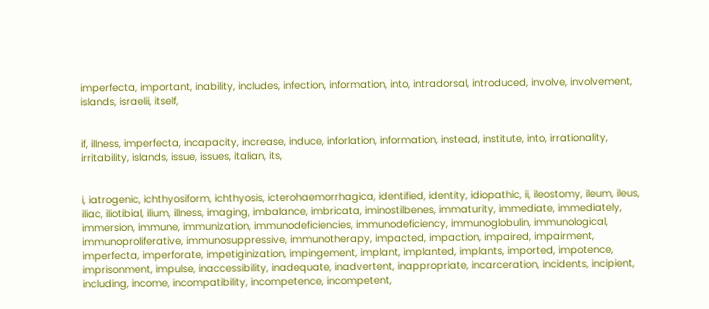imperfecta, important, inability, includes, infection, information, into, intradorsal, introduced, involve, involvement, islands, israelii, itself,


if, illness, imperfecta, incapacity, increase, induce, inforlation, information, instead, institute, into, irrationality, irritability, islands, issue, issues, italian, its,


i, iatrogenic, ichthyosiform, ichthyosis, icterohaemorrhagica, identified, identity, idiopathic, ii, ileostomy, ileum, ileus, iliac, iliotibial, ilium, illness, imaging, imbalance, imbricata, iminostilbenes, immaturity, immediate, immediately, immersion, immune, immunization, immunodeficiencies, immunodeficiency, immunoglobulin, immunological, immunoproliferative, immunosuppressive, immunotherapy, impacted, impaction, impaired, impairment, imperfecta, imperforate, impetiginization, impingement, implant, implanted, implants, imported, impotence, imprisonment, impulse, inaccessibility, inadequate, inadvertent, inappropriate, incarceration, incidents, incipient, including, income, incompatibility, incompetence, incompetent,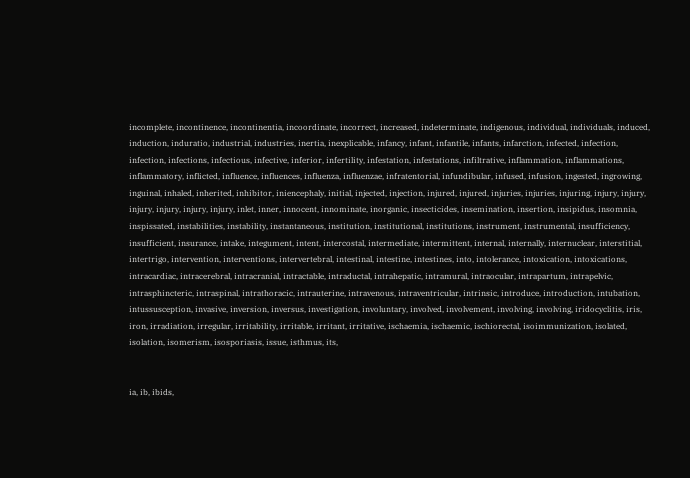incomplete, incontinence, incontinentia, incoordinate, incorrect, increased, indeterminate, indigenous, individual, individuals, induced, induction, induratio, industrial, industries, inertia, inexplicable, infancy, infant, infantile, infants, infarction, infected, infection, infection, infections, infectious, infective, inferior, infertility, infestation, infestations, infiltrative, inflammation, inflammations, inflammatory, inflicted, influence, influences, influenza, influenzae, infratentorial, infundibular, infused, infusion, ingested, ingrowing, inguinal, inhaled, inherited, inhibitor, iniencephaly, initial, injected, injection, injured, injured, injuries, injuries, injuring, injury, injury, injury, injury, injury, injury, inlet, inner, innocent, innominate, inorganic, insecticides, insemination, insertion, insipidus, insomnia, inspissated, instabilities, instability, instantaneous, institution, institutional, institutions, instrument, instrumental, insufficiency, insufficient, insurance, intake, integument, intent, intercostal, intermediate, intermittent, internal, internally, internuclear, interstitial, intertrigo, intervention, interventions, intervertebral, intestinal, intestine, intestines, into, intolerance, intoxication, intoxications, intracardiac, intracerebral, intracranial, intractable, intraductal, intrahepatic, intramural, intraocular, intrapartum, intrapelvic, intrasphincteric, intraspinal, intrathoracic, intrauterine, intravenous, intraventricular, intrinsic, introduce, introduction, intubation, intussusception, invasive, inversion, inversus, investigation, involuntary, involved, involvement, involving, involving, iridocyclitis, iris, iron, irradiation, irregular, irritability, irritable, irritant, irritative, ischaemia, ischaemic, ischiorectal, isoimmunization, isolated, isolation, isomerism, isosporiasis, issue, isthmus, its,


ia, ib, ibids,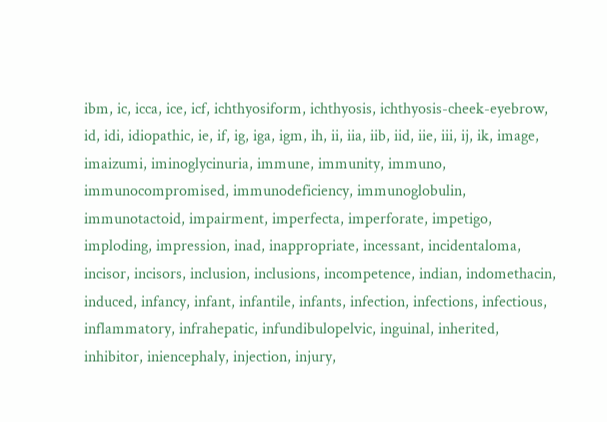ibm, ic, icca, ice, icf, ichthyosiform, ichthyosis, ichthyosis-cheek-eyebrow, id, idi, idiopathic, ie, if, ig, iga, igm, ih, ii, iia, iib, iid, iie, iii, ij, ik, image, imaizumi, iminoglycinuria, immune, immunity, immuno, immunocompromised, immunodeficiency, immunoglobulin, immunotactoid, impairment, imperfecta, imperforate, impetigo, imploding, impression, inad, inappropriate, incessant, incidentaloma, incisor, incisors, inclusion, inclusions, incompetence, indian, indomethacin, induced, infancy, infant, infantile, infants, infection, infections, infectious, inflammatory, infrahepatic, infundibulopelvic, inguinal, inherited, inhibitor, iniencephaly, injection, injury,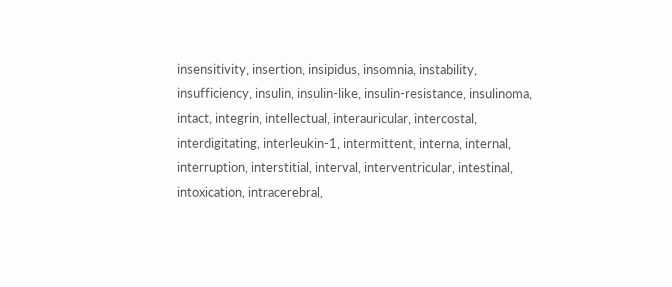insensitivity, insertion, insipidus, insomnia, instability, insufficiency, insulin, insulin-like, insulin-resistance, insulinoma, intact, integrin, intellectual, interauricular, intercostal, interdigitating, interleukin-1, intermittent, interna, internal, interruption, interstitial, interval, interventricular, intestinal, intoxication, intracerebral,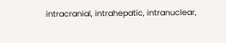intracranial, intrahepatic, intranuclear,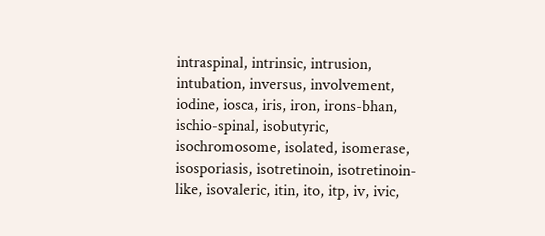intraspinal, intrinsic, intrusion, intubation, inversus, involvement, iodine, iosca, iris, iron, irons-bhan, ischio-spinal, isobutyric, isochromosome, isolated, isomerase, isosporiasis, isotretinoin, isotretinoin-like, isovaleric, itin, ito, itp, iv, ivic,